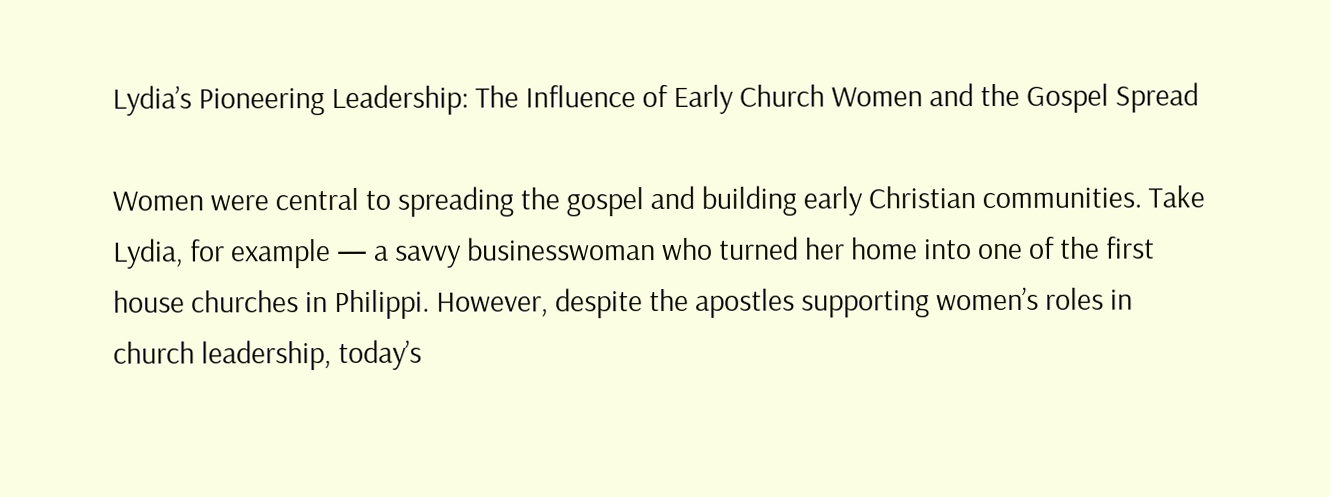Lydia’s Pioneering Leadership: The Influence of Early Church Women and the Gospel Spread

Women were central to spreading the gospel and building early Christian communities. Take Lydia, for example — a savvy businesswoman who turned her home into one of the first house churches in Philippi. However, despite the apostles supporting women’s roles in church leadership, today’s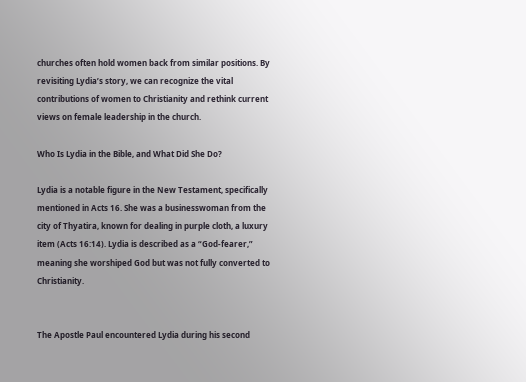churches often hold women back from similar positions. By revisiting Lydia’s story, we can recognize the vital contributions of women to Christianity and rethink current views on female leadership in the church.

Who Is Lydia in the Bible, and What Did She Do?

Lydia is a notable figure in the New Testament, specifically mentioned in Acts 16. She was a businesswoman from the city of Thyatira, known for dealing in purple cloth, a luxury item (Acts 16:14). Lydia is described as a “God-fearer,” meaning she worshiped God but was not fully converted to Christianity.


The Apostle Paul encountered Lydia during his second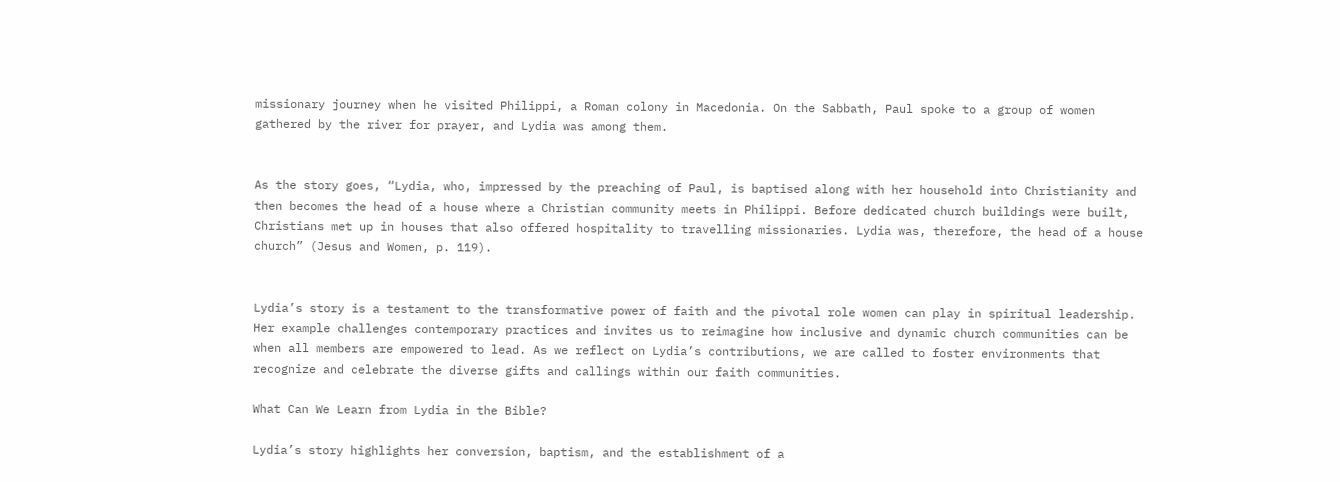missionary journey when he visited Philippi, a Roman colony in Macedonia. On the Sabbath, Paul spoke to a group of women gathered by the river for prayer, and Lydia was among them.


As the story goes, “Lydia, who, impressed by the preaching of Paul, is baptised along with her household into Christianity and then becomes the head of a house where a Christian community meets in Philippi. Before dedicated church buildings were built, Christians met up in houses that also offered hospitality to travelling missionaries. Lydia was, therefore, the head of a house church” (Jesus and Women, p. 119).


Lydia’s story is a testament to the transformative power of faith and the pivotal role women can play in spiritual leadership. Her example challenges contemporary practices and invites us to reimagine how inclusive and dynamic church communities can be when all members are empowered to lead. As we reflect on Lydia’s contributions, we are called to foster environments that recognize and celebrate the diverse gifts and callings within our faith communities.

What Can We Learn from Lydia in the Bible?

Lydia’s story highlights her conversion, baptism, and the establishment of a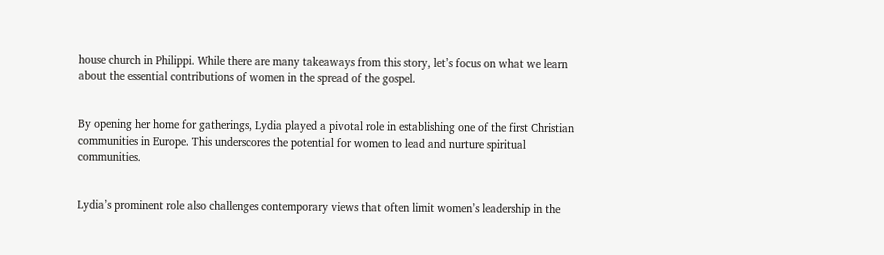house church in Philippi. While there are many takeaways from this story, let’s focus on what we learn about the essential contributions of women in the spread of the gospel.


By opening her home for gatherings, Lydia played a pivotal role in establishing one of the first Christian communities in Europe. This underscores the potential for women to lead and nurture spiritual communities.


Lydia’s prominent role also challenges contemporary views that often limit women’s leadership in the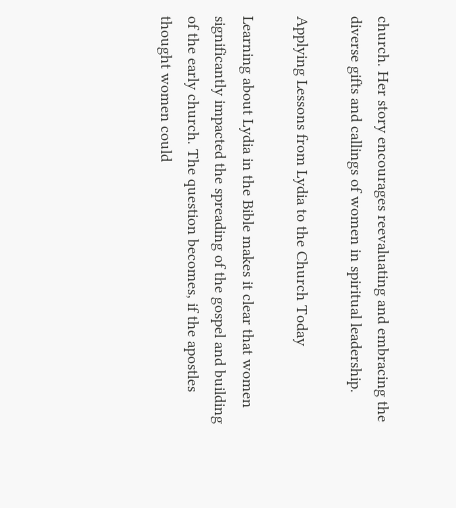church. Her story encourages reevaluating and embracing the diverse gifts and callings of women in spiritual leadership.

Applying Lessons from Lydia to the Church Today

Learning about Lydia in the Bible makes it clear that women significantly impacted the spreading of the gospel and building of the early church. The question becomes, if the apostles thought women could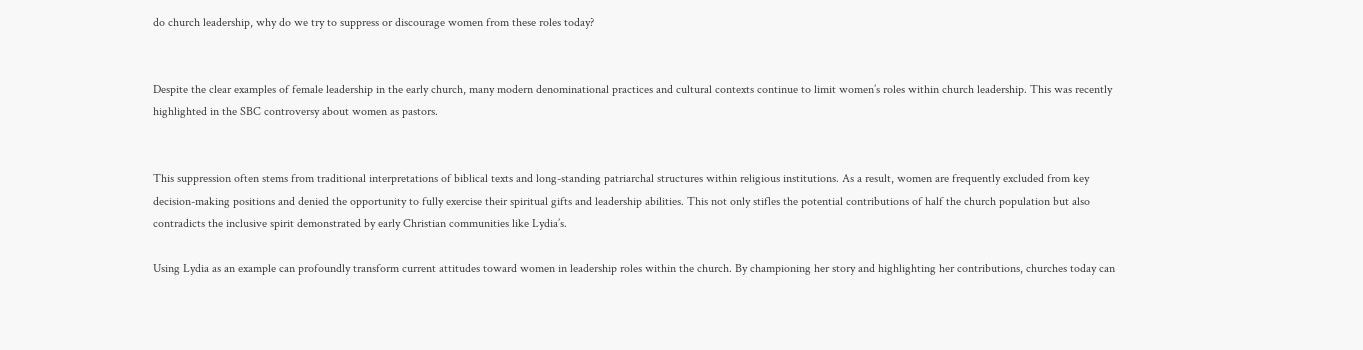do church leadership, why do we try to suppress or discourage women from these roles today?


Despite the clear examples of female leadership in the early church, many modern denominational practices and cultural contexts continue to limit women’s roles within church leadership. This was recently highlighted in the SBC controversy about women as pastors.


This suppression often stems from traditional interpretations of biblical texts and long-standing patriarchal structures within religious institutions. As a result, women are frequently excluded from key decision-making positions and denied the opportunity to fully exercise their spiritual gifts and leadership abilities. This not only stifles the potential contributions of half the church population but also contradicts the inclusive spirit demonstrated by early Christian communities like Lydia’s.

Using Lydia as an example can profoundly transform current attitudes toward women in leadership roles within the church. By championing her story and highlighting her contributions, churches today can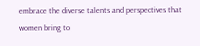embrace the diverse talents and perspectives that women bring to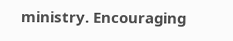ministry. Encouraging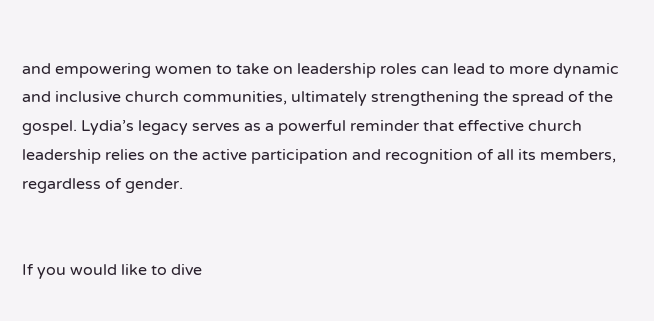and empowering women to take on leadership roles can lead to more dynamic and inclusive church communities, ultimately strengthening the spread of the gospel. Lydia’s legacy serves as a powerful reminder that effective church leadership relies on the active participation and recognition of all its members, regardless of gender.


If you would like to dive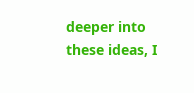deeper into these ideas, I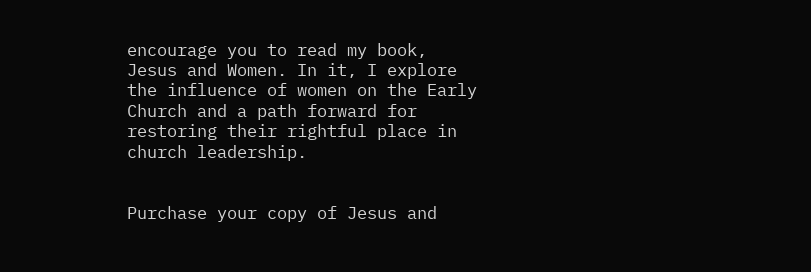encourage you to read my book, Jesus and Women. In it, I explore the influence of women on the Early Church and a path forward for restoring their rightful place in church leadership.


Purchase your copy of Jesus and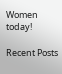Women today!

Recent Posts